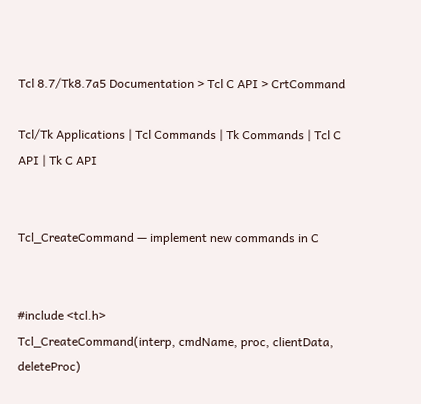Tcl 8.7/Tk8.7a5 Documentation > Tcl C API > CrtCommand

Tcl/Tk Applications | Tcl Commands | Tk Commands | Tcl C API | Tk C API


Tcl_CreateCommand — implement new commands in C


#include <tcl.h>
Tcl_CreateCommand(interp, cmdName, proc, clientData, deleteProc)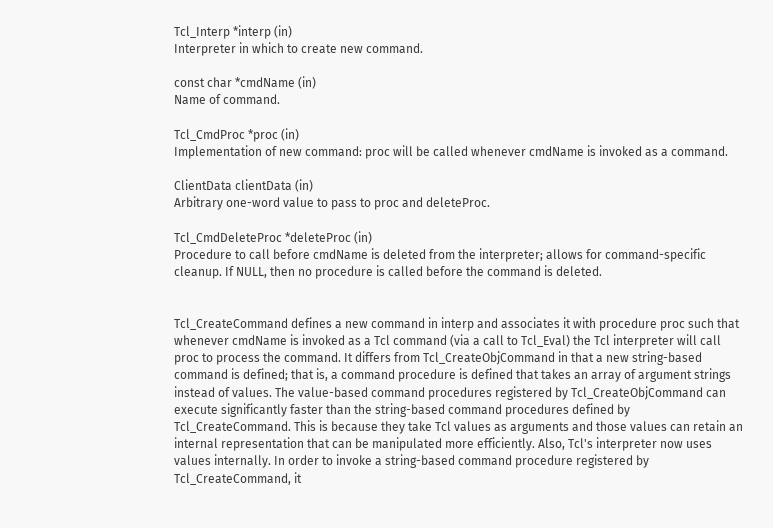Tcl_Interp *interp (in)
Interpreter in which to create new command.

const char *cmdName (in)
Name of command.

Tcl_CmdProc *proc (in)
Implementation of new command: proc will be called whenever cmdName is invoked as a command.

ClientData clientData (in)
Arbitrary one-word value to pass to proc and deleteProc.

Tcl_CmdDeleteProc *deleteProc (in)
Procedure to call before cmdName is deleted from the interpreter; allows for command-specific cleanup. If NULL, then no procedure is called before the command is deleted.


Tcl_CreateCommand defines a new command in interp and associates it with procedure proc such that whenever cmdName is invoked as a Tcl command (via a call to Tcl_Eval) the Tcl interpreter will call proc to process the command. It differs from Tcl_CreateObjCommand in that a new string-based command is defined; that is, a command procedure is defined that takes an array of argument strings instead of values. The value-based command procedures registered by Tcl_CreateObjCommand can execute significantly faster than the string-based command procedures defined by Tcl_CreateCommand. This is because they take Tcl values as arguments and those values can retain an internal representation that can be manipulated more efficiently. Also, Tcl's interpreter now uses values internally. In order to invoke a string-based command procedure registered by Tcl_CreateCommand, it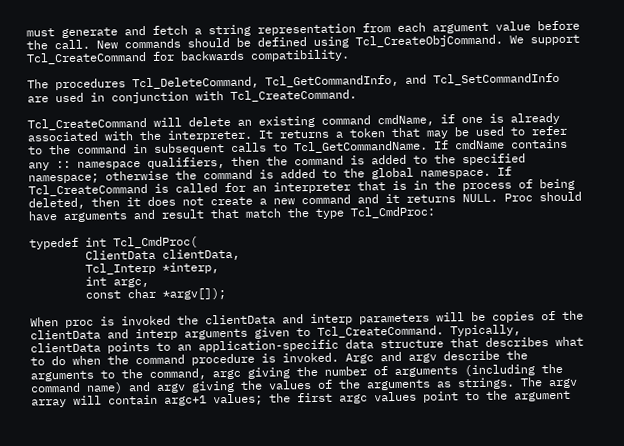must generate and fetch a string representation from each argument value before the call. New commands should be defined using Tcl_CreateObjCommand. We support Tcl_CreateCommand for backwards compatibility.

The procedures Tcl_DeleteCommand, Tcl_GetCommandInfo, and Tcl_SetCommandInfo are used in conjunction with Tcl_CreateCommand.

Tcl_CreateCommand will delete an existing command cmdName, if one is already associated with the interpreter. It returns a token that may be used to refer to the command in subsequent calls to Tcl_GetCommandName. If cmdName contains any :: namespace qualifiers, then the command is added to the specified namespace; otherwise the command is added to the global namespace. If Tcl_CreateCommand is called for an interpreter that is in the process of being deleted, then it does not create a new command and it returns NULL. Proc should have arguments and result that match the type Tcl_CmdProc:

typedef int Tcl_CmdProc(
        ClientData clientData,
        Tcl_Interp *interp,
        int argc,
        const char *argv[]);

When proc is invoked the clientData and interp parameters will be copies of the clientData and interp arguments given to Tcl_CreateCommand. Typically, clientData points to an application-specific data structure that describes what to do when the command procedure is invoked. Argc and argv describe the arguments to the command, argc giving the number of arguments (including the command name) and argv giving the values of the arguments as strings. The argv array will contain argc+1 values; the first argc values point to the argument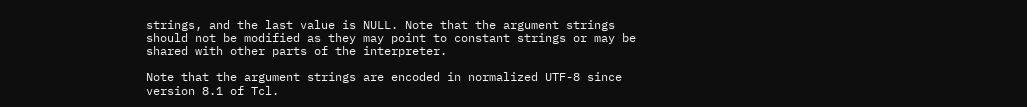strings, and the last value is NULL. Note that the argument strings should not be modified as they may point to constant strings or may be shared with other parts of the interpreter.

Note that the argument strings are encoded in normalized UTF-8 since version 8.1 of Tcl.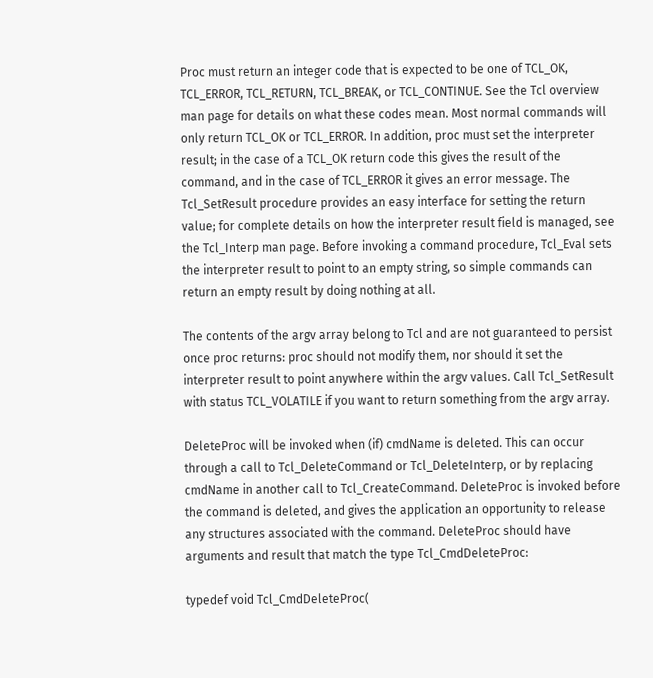Proc must return an integer code that is expected to be one of TCL_OK, TCL_ERROR, TCL_RETURN, TCL_BREAK, or TCL_CONTINUE. See the Tcl overview man page for details on what these codes mean. Most normal commands will only return TCL_OK or TCL_ERROR. In addition, proc must set the interpreter result; in the case of a TCL_OK return code this gives the result of the command, and in the case of TCL_ERROR it gives an error message. The Tcl_SetResult procedure provides an easy interface for setting the return value; for complete details on how the interpreter result field is managed, see the Tcl_Interp man page. Before invoking a command procedure, Tcl_Eval sets the interpreter result to point to an empty string, so simple commands can return an empty result by doing nothing at all.

The contents of the argv array belong to Tcl and are not guaranteed to persist once proc returns: proc should not modify them, nor should it set the interpreter result to point anywhere within the argv values. Call Tcl_SetResult with status TCL_VOLATILE if you want to return something from the argv array.

DeleteProc will be invoked when (if) cmdName is deleted. This can occur through a call to Tcl_DeleteCommand or Tcl_DeleteInterp, or by replacing cmdName in another call to Tcl_CreateCommand. DeleteProc is invoked before the command is deleted, and gives the application an opportunity to release any structures associated with the command. DeleteProc should have arguments and result that match the type Tcl_CmdDeleteProc:

typedef void Tcl_CmdDeleteProc(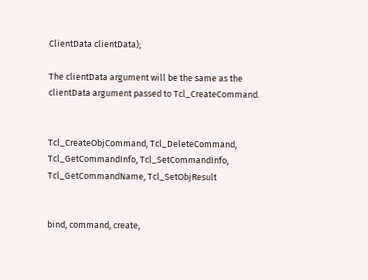ClientData clientData);

The clientData argument will be the same as the clientData argument passed to Tcl_CreateCommand.


Tcl_CreateObjCommand, Tcl_DeleteCommand, Tcl_GetCommandInfo, Tcl_SetCommandInfo, Tcl_GetCommandName, Tcl_SetObjResult


bind, command, create,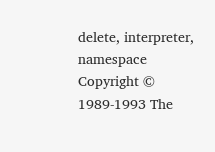delete, interpreter, namespace
Copyright © 1989-1993 The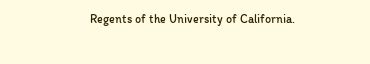Regents of the University of California.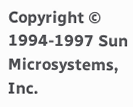Copyright © 1994-1997 Sun Microsystems, Inc.